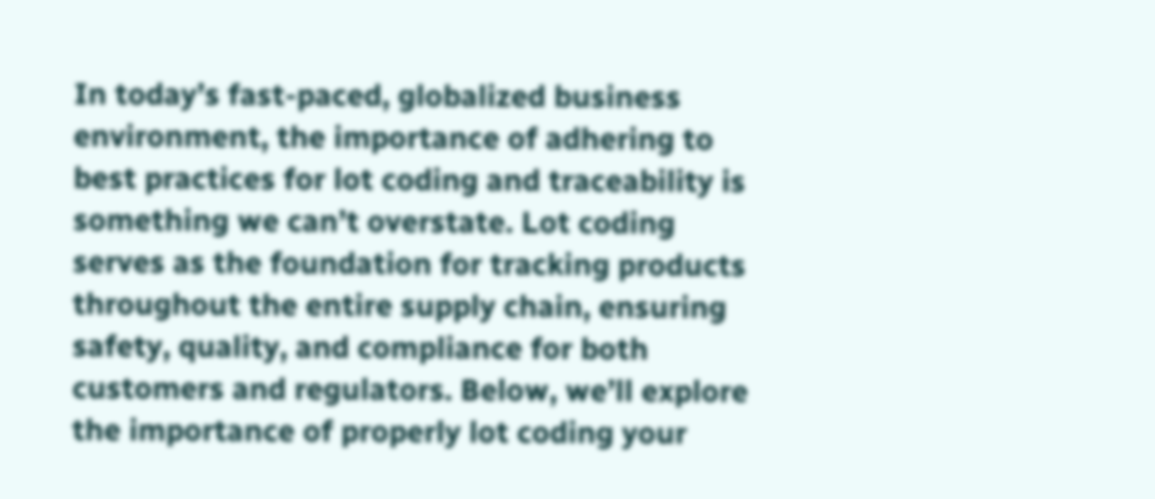In today’s fast-paced, globalized business environment, the importance of adhering to best practices for lot coding and traceability is something we can’t overstate. Lot coding serves as the foundation for tracking products throughout the entire supply chain, ensuring safety, quality, and compliance for both customers and regulators. Below, we’ll explore the importance of properly lot coding your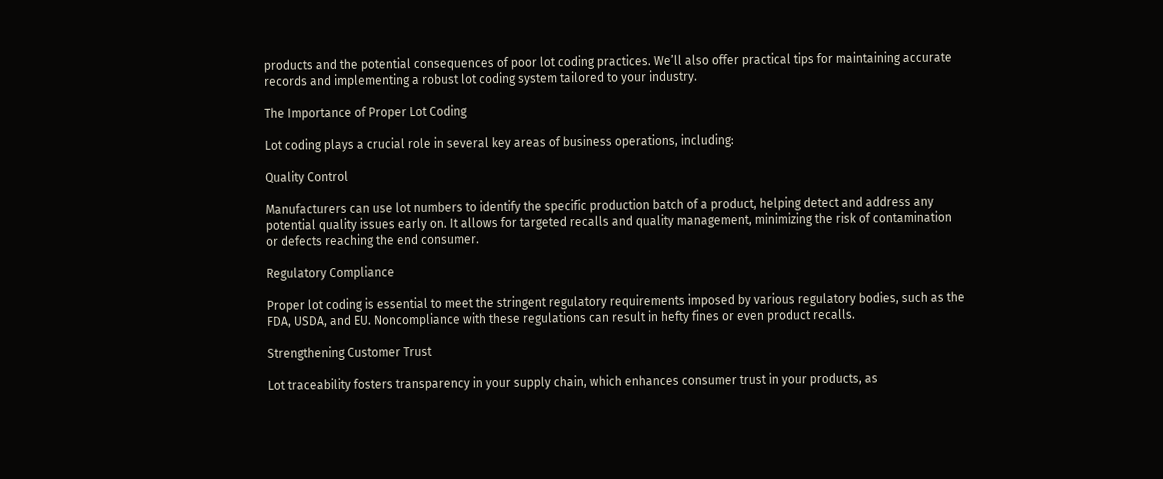products and the potential consequences of poor lot coding practices. We’ll also offer practical tips for maintaining accurate records and implementing a robust lot coding system tailored to your industry.

The Importance of Proper Lot Coding

Lot coding plays a crucial role in several key areas of business operations, including:

Quality Control

Manufacturers can use lot numbers to identify the specific production batch of a product, helping detect and address any potential quality issues early on. It allows for targeted recalls and quality management, minimizing the risk of contamination or defects reaching the end consumer.

Regulatory Compliance

Proper lot coding is essential to meet the stringent regulatory requirements imposed by various regulatory bodies, such as the FDA, USDA, and EU. Noncompliance with these regulations can result in hefty fines or even product recalls.

Strengthening Customer Trust

Lot traceability fosters transparency in your supply chain, which enhances consumer trust in your products, as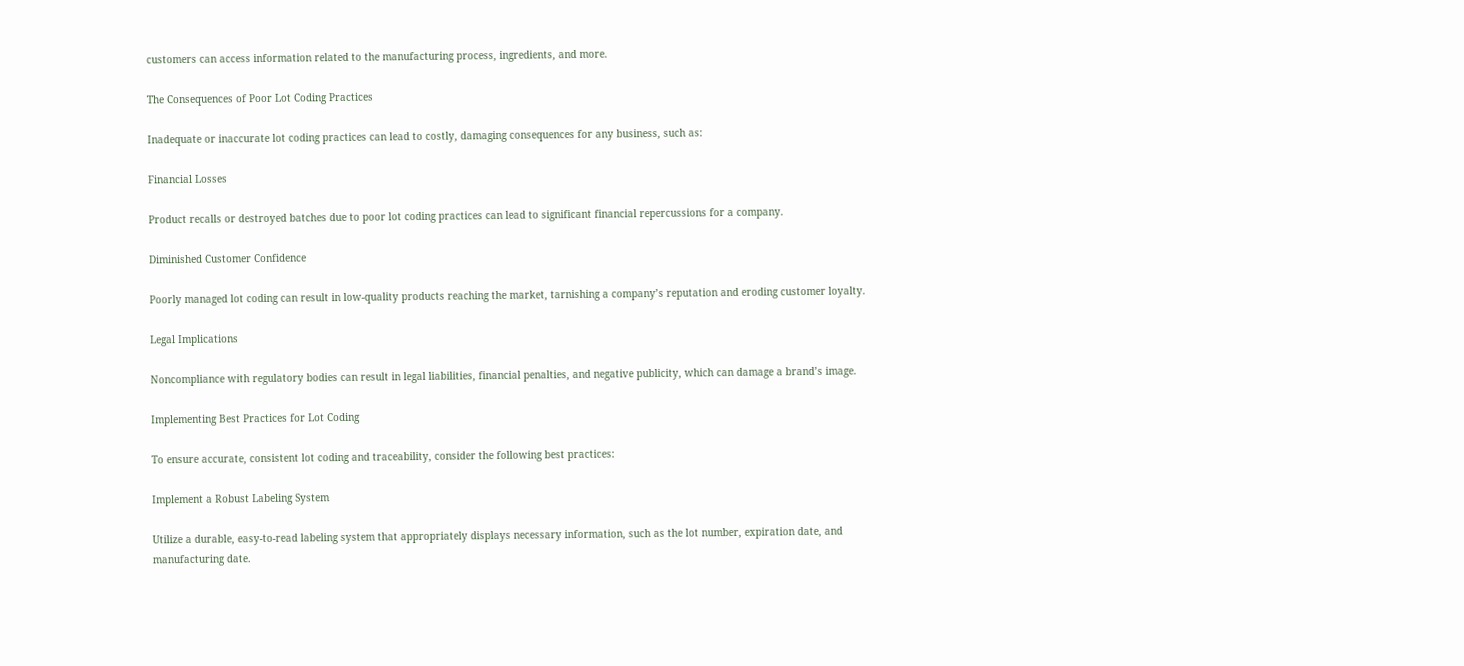customers can access information related to the manufacturing process, ingredients, and more.

The Consequences of Poor Lot Coding Practices

Inadequate or inaccurate lot coding practices can lead to costly, damaging consequences for any business, such as:

Financial Losses

Product recalls or destroyed batches due to poor lot coding practices can lead to significant financial repercussions for a company.

Diminished Customer Confidence

Poorly managed lot coding can result in low-quality products reaching the market, tarnishing a company’s reputation and eroding customer loyalty.

Legal Implications

Noncompliance with regulatory bodies can result in legal liabilities, financial penalties, and negative publicity, which can damage a brand’s image.

Implementing Best Practices for Lot Coding

To ensure accurate, consistent lot coding and traceability, consider the following best practices:

Implement a Robust Labeling System

Utilize a durable, easy-to-read labeling system that appropriately displays necessary information, such as the lot number, expiration date, and manufacturing date.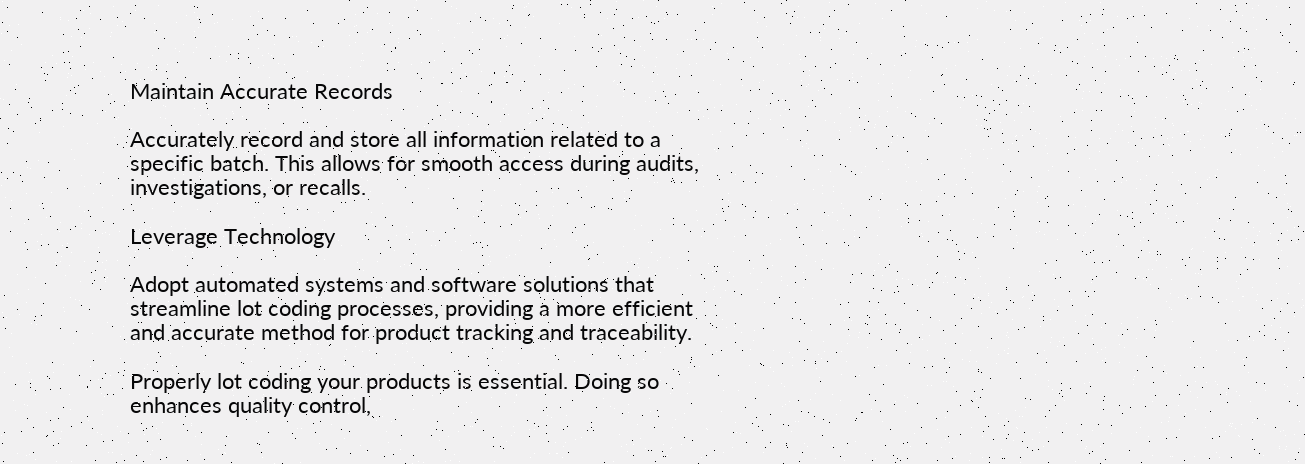Maintain Accurate Records

Accurately record and store all information related to a specific batch. This allows for smooth access during audits, investigations, or recalls.

Leverage Technology

Adopt automated systems and software solutions that streamline lot coding processes, providing a more efficient and accurate method for product tracking and traceability.

Properly lot coding your products is essential. Doing so enhances quality control,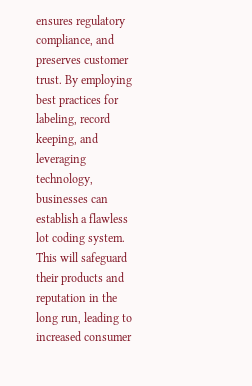ensures regulatory compliance, and preserves customer trust. By employing best practices for labeling, record keeping, and leveraging technology, businesses can establish a flawless lot coding system. This will safeguard their products and reputation in the long run, leading to increased consumer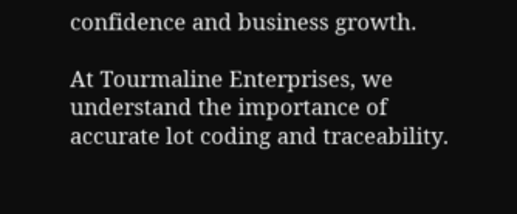confidence and business growth.

At Tourmaline Enterprises, we understand the importance of accurate lot coding and traceability.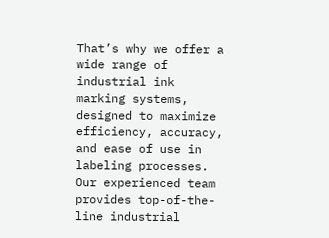That’s why we offer a wide range of industrial ink marking systems, designed to maximize efficiency, accuracy, and ease of use in labeling processes. Our experienced team provides top-of-the-line industrial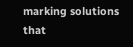marking solutions that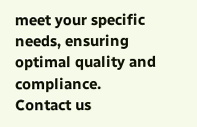meet your specific needs, ensuring optimal quality and compliance. Contact us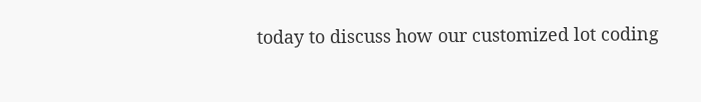today to discuss how our customized lot coding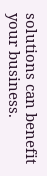solutions can benefit your business.